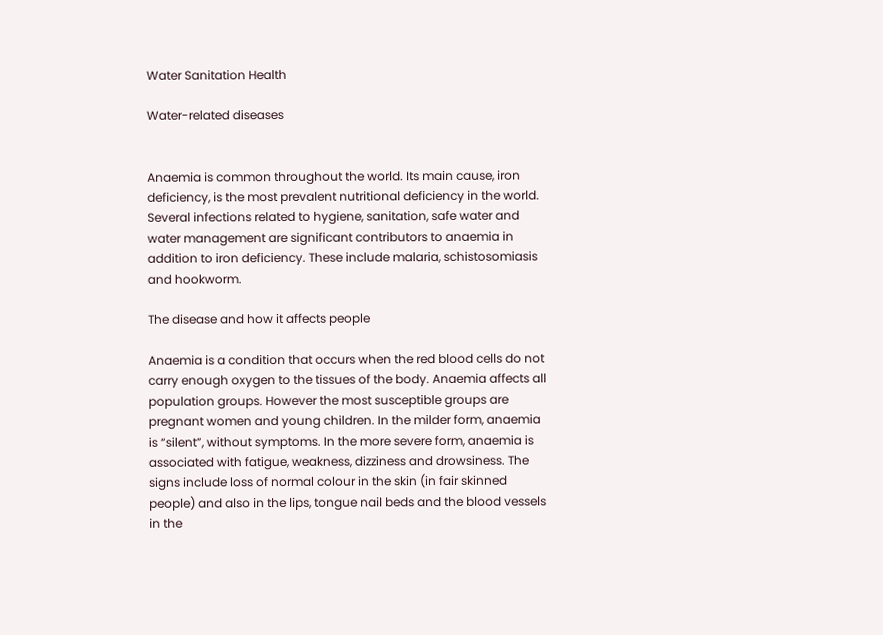Water Sanitation Health

Water-related diseases


Anaemia is common throughout the world. Its main cause, iron deficiency, is the most prevalent nutritional deficiency in the world. Several infections related to hygiene, sanitation, safe water and water management are significant contributors to anaemia in addition to iron deficiency. These include malaria, schistosomiasis and hookworm.

The disease and how it affects people

Anaemia is a condition that occurs when the red blood cells do not carry enough oxygen to the tissues of the body. Anaemia affects all population groups. However the most susceptible groups are pregnant women and young children. In the milder form, anaemia is “silent”, without symptoms. In the more severe form, anaemia is associated with fatigue, weakness, dizziness and drowsiness. The signs include loss of normal colour in the skin (in fair skinned people) and also in the lips, tongue nail beds and the blood vessels in the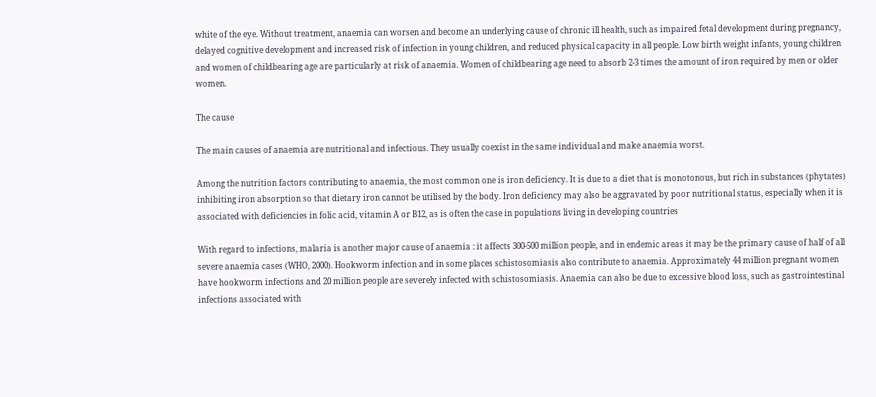white of the eye. Without treatment, anaemia can worsen and become an underlying cause of chronic ill health, such as impaired fetal development during pregnancy, delayed cognitive development and increased risk of infection in young children, and reduced physical capacity in all people. Low birth weight infants, young children and women of childbearing age are particularly at risk of anaemia. Women of childbearing age need to absorb 2-3 times the amount of iron required by men or older women.

The cause

The main causes of anaemia are nutritional and infectious. They usually coexist in the same individual and make anaemia worst.

Among the nutrition factors contributing to anaemia, the most common one is iron deficiency. It is due to a diet that is monotonous, but rich in substances (phytates) inhibiting iron absorption so that dietary iron cannot be utilised by the body. Iron deficiency may also be aggravated by poor nutritional status, especially when it is associated with deficiencies in folic acid, vitamin A or B12, as is often the case in populations living in developing countries

With regard to infections, malaria is another major cause of anaemia : it affects 300-500 million people, and in endemic areas it may be the primary cause of half of all severe anaemia cases (WHO, 2000). Hookworm infection and in some places schistosomiasis also contribute to anaemia. Approximately 44 million pregnant women have hookworm infections and 20 million people are severely infected with schistosomiasis. Anaemia can also be due to excessive blood loss, such as gastrointestinal infections associated with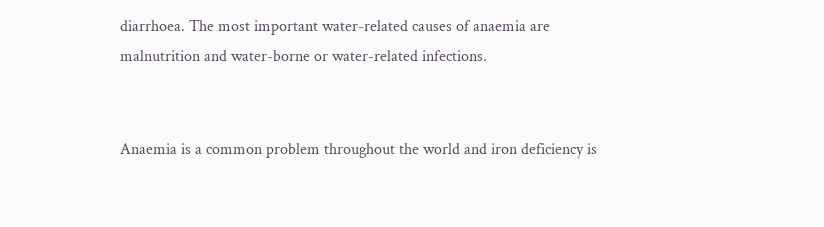diarrhoea. The most important water-related causes of anaemia are malnutrition and water-borne or water-related infections.


Anaemia is a common problem throughout the world and iron deficiency is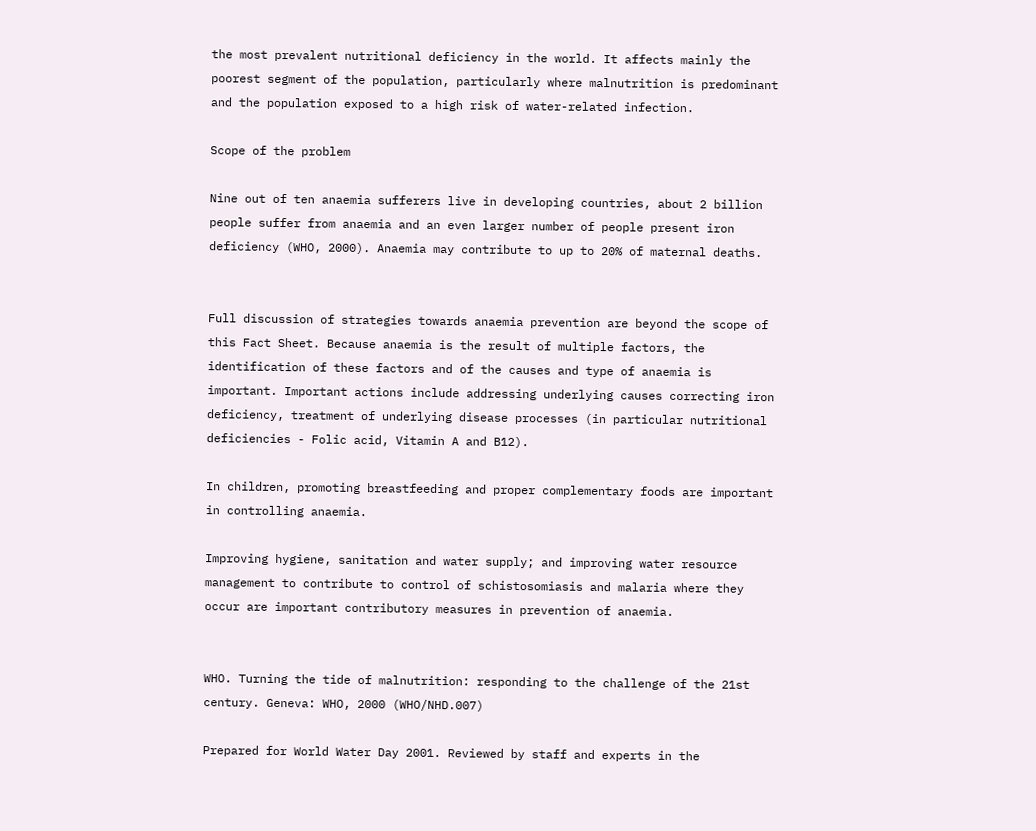the most prevalent nutritional deficiency in the world. It affects mainly the poorest segment of the population, particularly where malnutrition is predominant and the population exposed to a high risk of water-related infection.

Scope of the problem

Nine out of ten anaemia sufferers live in developing countries, about 2 billion people suffer from anaemia and an even larger number of people present iron deficiency (WHO, 2000). Anaemia may contribute to up to 20% of maternal deaths.


Full discussion of strategies towards anaemia prevention are beyond the scope of this Fact Sheet. Because anaemia is the result of multiple factors, the identification of these factors and of the causes and type of anaemia is important. Important actions include addressing underlying causes correcting iron deficiency, treatment of underlying disease processes (in particular nutritional deficiencies - Folic acid, Vitamin A and B12).

In children, promoting breastfeeding and proper complementary foods are important in controlling anaemia.

Improving hygiene, sanitation and water supply; and improving water resource management to contribute to control of schistosomiasis and malaria where they occur are important contributory measures in prevention of anaemia.


WHO. Turning the tide of malnutrition: responding to the challenge of the 21st century. Geneva: WHO, 2000 (WHO/NHD.007)

Prepared for World Water Day 2001. Reviewed by staff and experts in the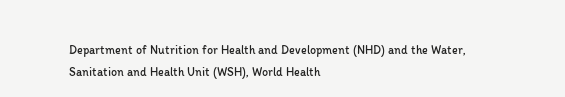Department of Nutrition for Health and Development (NHD) and the Water, Sanitation and Health Unit (WSH), World Health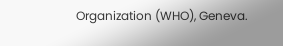Organization (WHO), Geneva.